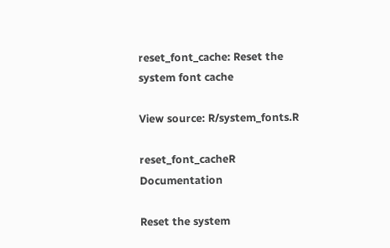reset_font_cache: Reset the system font cache

View source: R/system_fonts.R

reset_font_cacheR Documentation

Reset the system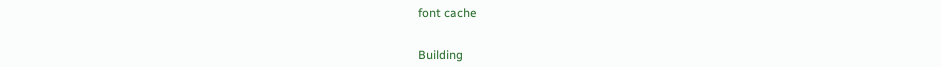font cache


Building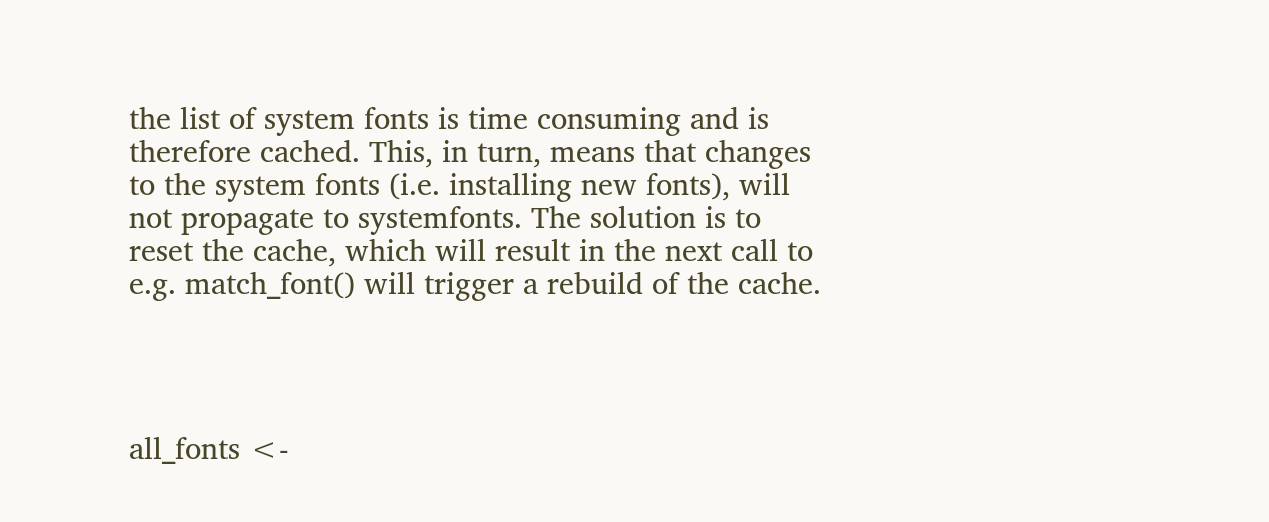the list of system fonts is time consuming and is therefore cached. This, in turn, means that changes to the system fonts (i.e. installing new fonts), will not propagate to systemfonts. The solution is to reset the cache, which will result in the next call to e.g. match_font() will trigger a rebuild of the cache.




all_fonts <-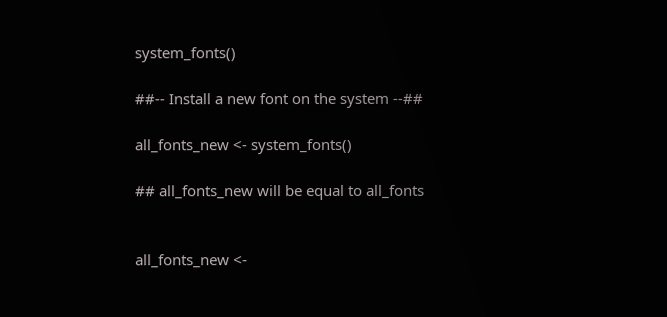system_fonts()

##-- Install a new font on the system --##

all_fonts_new <- system_fonts()

## all_fonts_new will be equal to all_fonts


all_fonts_new <-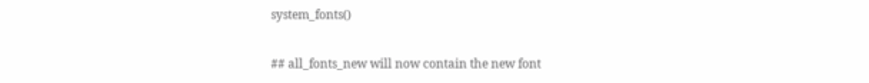system_fonts()

## all_fonts_new will now contain the new font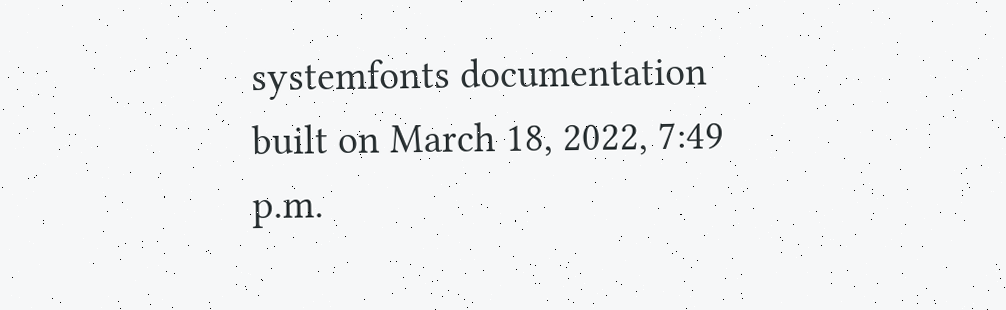systemfonts documentation built on March 18, 2022, 7:49 p.m.